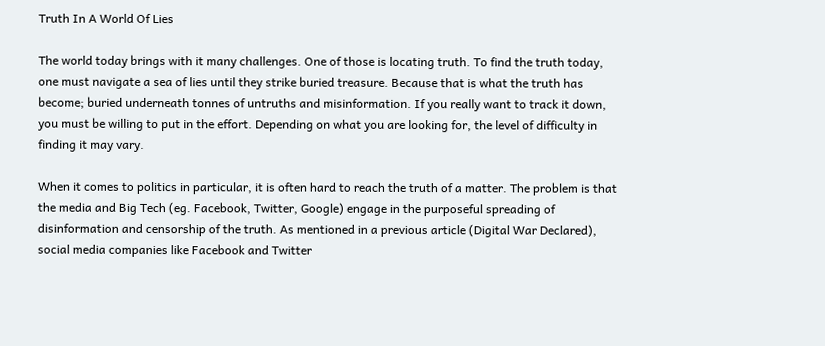Truth In A World Of Lies

The world today brings with it many challenges. One of those is locating truth. To find the truth today, one must navigate a sea of lies until they strike buried treasure. Because that is what the truth has become; buried underneath tonnes of untruths and misinformation. If you really want to track it down, you must be willing to put in the effort. Depending on what you are looking for, the level of difficulty in finding it may vary.

When it comes to politics in particular, it is often hard to reach the truth of a matter. The problem is that the media and Big Tech (eg. Facebook, Twitter, Google) engage in the purposeful spreading of disinformation and censorship of the truth. As mentioned in a previous article (Digital War Declared), social media companies like Facebook and Twitter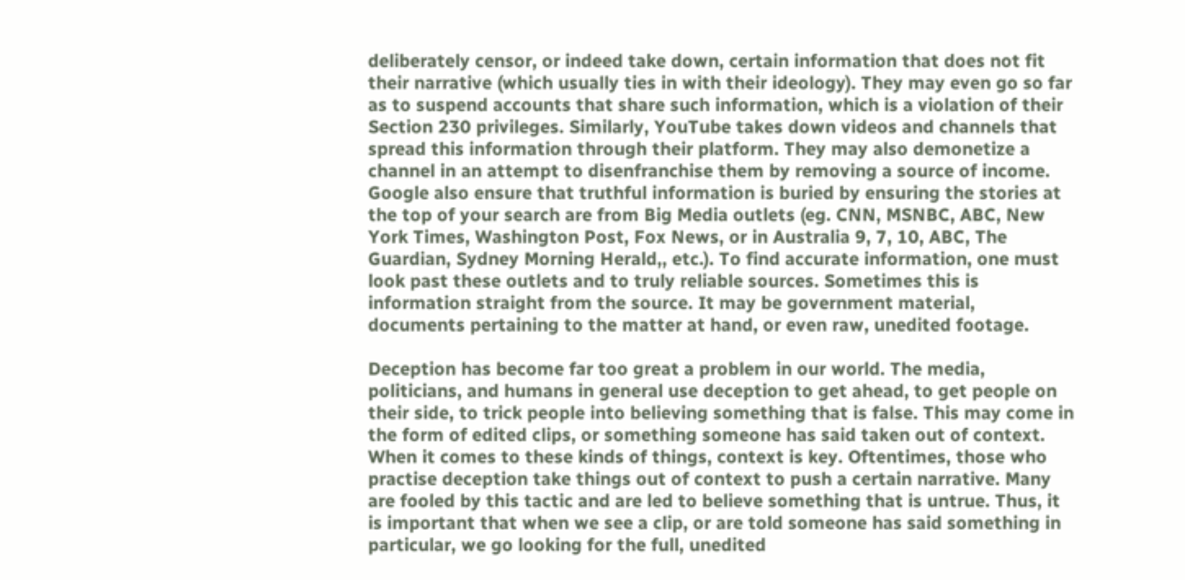deliberately censor, or indeed take down, certain information that does not fit their narrative (which usually ties in with their ideology). They may even go so far as to suspend accounts that share such information, which is a violation of their Section 230 privileges. Similarly, YouTube takes down videos and channels that spread this information through their platform. They may also demonetize a channel in an attempt to disenfranchise them by removing a source of income. Google also ensure that truthful information is buried by ensuring the stories at the top of your search are from Big Media outlets (eg. CNN, MSNBC, ABC, New York Times, Washington Post, Fox News, or in Australia 9, 7, 10, ABC, The Guardian, Sydney Morning Herald,, etc.). To find accurate information, one must look past these outlets and to truly reliable sources. Sometimes this is information straight from the source. It may be government material, documents pertaining to the matter at hand, or even raw, unedited footage.

Deception has become far too great a problem in our world. The media, politicians, and humans in general use deception to get ahead, to get people on their side, to trick people into believing something that is false. This may come in the form of edited clips, or something someone has said taken out of context. When it comes to these kinds of things, context is key. Oftentimes, those who practise deception take things out of context to push a certain narrative. Many are fooled by this tactic and are led to believe something that is untrue. Thus, it is important that when we see a clip, or are told someone has said something in particular, we go looking for the full, unedited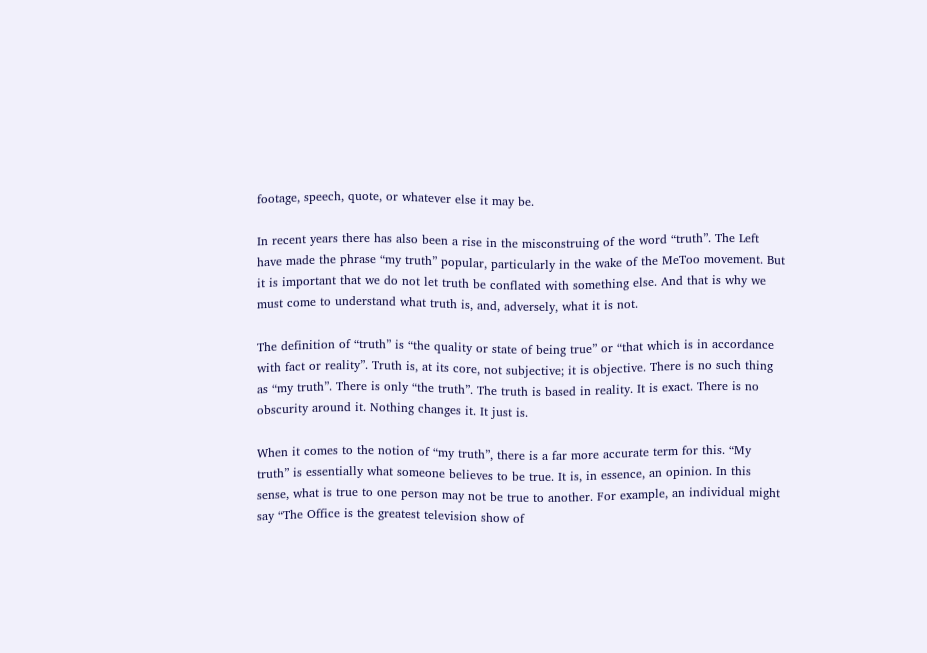footage, speech, quote, or whatever else it may be.

In recent years there has also been a rise in the misconstruing of the word “truth”. The Left have made the phrase “my truth” popular, particularly in the wake of the MeToo movement. But it is important that we do not let truth be conflated with something else. And that is why we must come to understand what truth is, and, adversely, what it is not.

The definition of “truth” is “the quality or state of being true” or “that which is in accordance with fact or reality”. Truth is, at its core, not subjective; it is objective. There is no such thing as “my truth”. There is only “the truth”. The truth is based in reality. It is exact. There is no obscurity around it. Nothing changes it. It just is.

When it comes to the notion of “my truth”, there is a far more accurate term for this. “My truth” is essentially what someone believes to be true. It is, in essence, an opinion. In this sense, what is true to one person may not be true to another. For example, an individual might say “The Office is the greatest television show of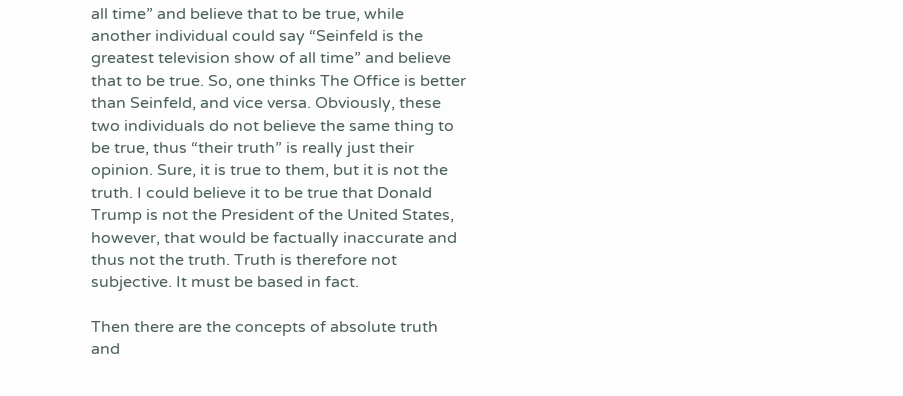all time” and believe that to be true, while another individual could say “Seinfeld is the greatest television show of all time” and believe that to be true. So, one thinks The Office is better than Seinfeld, and vice versa. Obviously, these two individuals do not believe the same thing to be true, thus “their truth” is really just their opinion. Sure, it is true to them, but it is not the truth. I could believe it to be true that Donald Trump is not the President of the United States, however, that would be factually inaccurate and thus not the truth. Truth is therefore not subjective. It must be based in fact.

Then there are the concepts of absolute truth and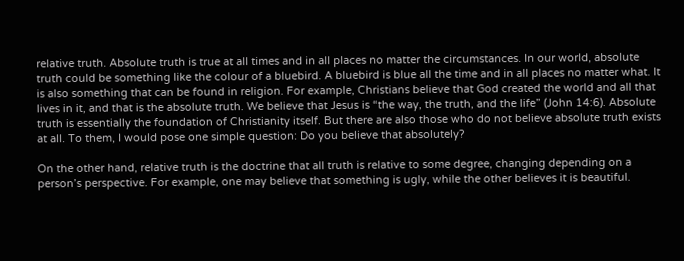relative truth. Absolute truth is true at all times and in all places no matter the circumstances. In our world, absolute truth could be something like the colour of a bluebird. A bluebird is blue all the time and in all places no matter what. It is also something that can be found in religion. For example, Christians believe that God created the world and all that lives in it, and that is the absolute truth. We believe that Jesus is “the way, the truth, and the life” (John 14:6). Absolute truth is essentially the foundation of Christianity itself. But there are also those who do not believe absolute truth exists at all. To them, I would pose one simple question: Do you believe that absolutely?

On the other hand, relative truth is the doctrine that all truth is relative to some degree, changing depending on a person’s perspective. For example, one may believe that something is ugly, while the other believes it is beautiful.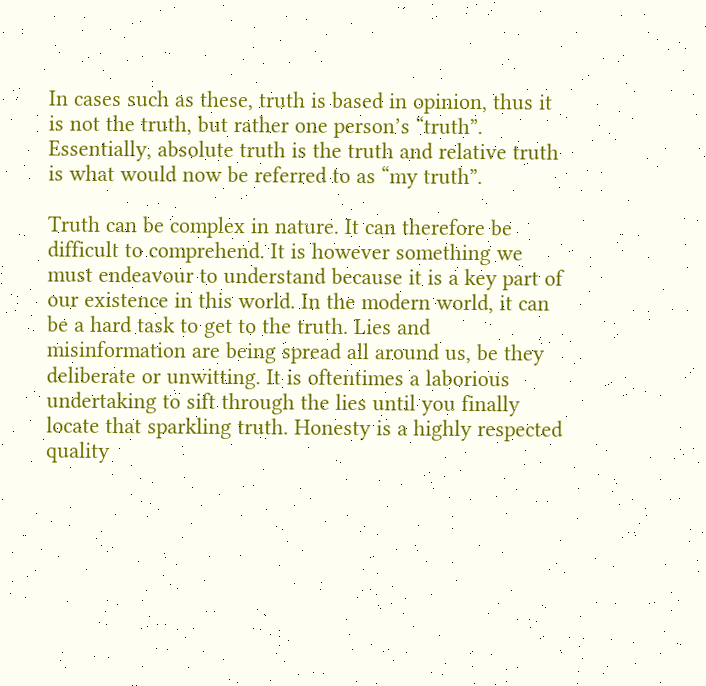In cases such as these, truth is based in opinion, thus it is not the truth, but rather one person’s “truth”. Essentially, absolute truth is the truth and relative truth is what would now be referred to as “my truth”.

Truth can be complex in nature. It can therefore be difficult to comprehend. It is however something we must endeavour to understand because it is a key part of our existence in this world. In the modern world, it can be a hard task to get to the truth. Lies and misinformation are being spread all around us, be they deliberate or unwitting. It is oftentimes a laborious undertaking to sift through the lies until you finally locate that sparkling truth. Honesty is a highly respected quality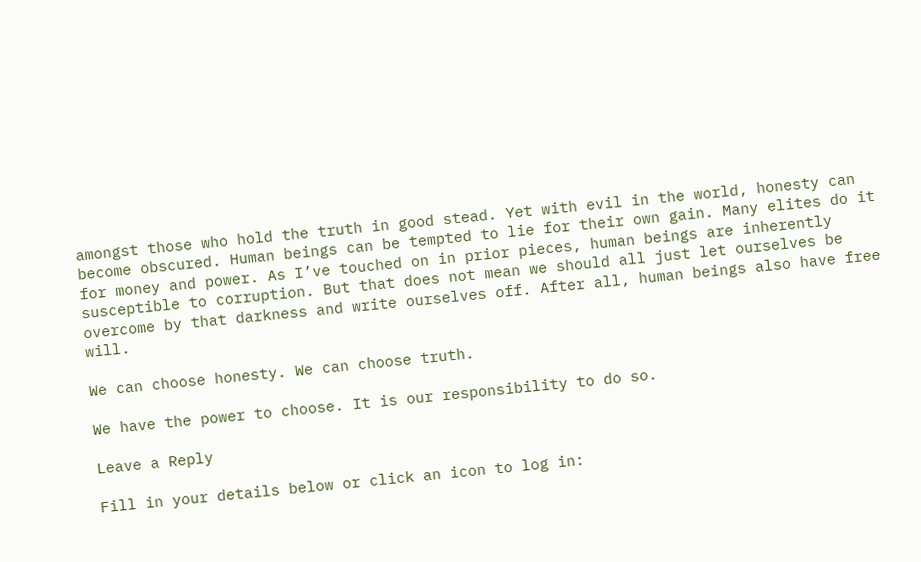amongst those who hold the truth in good stead. Yet with evil in the world, honesty can become obscured. Human beings can be tempted to lie for their own gain. Many elites do it for money and power. As I’ve touched on in prior pieces, human beings are inherently susceptible to corruption. But that does not mean we should all just let ourselves be overcome by that darkness and write ourselves off. After all, human beings also have free will.

We can choose honesty. We can choose truth.

We have the power to choose. It is our responsibility to do so.

Leave a Reply

Fill in your details below or click an icon to log in: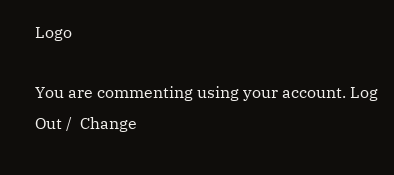Logo

You are commenting using your account. Log Out /  Change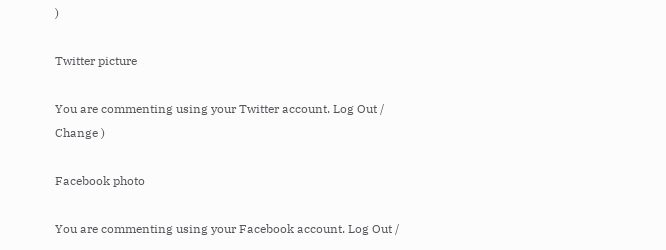)

Twitter picture

You are commenting using your Twitter account. Log Out /  Change )

Facebook photo

You are commenting using your Facebook account. Log Out /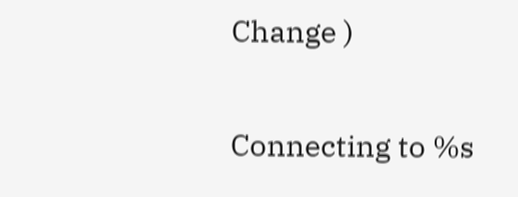Change )

Connecting to %s